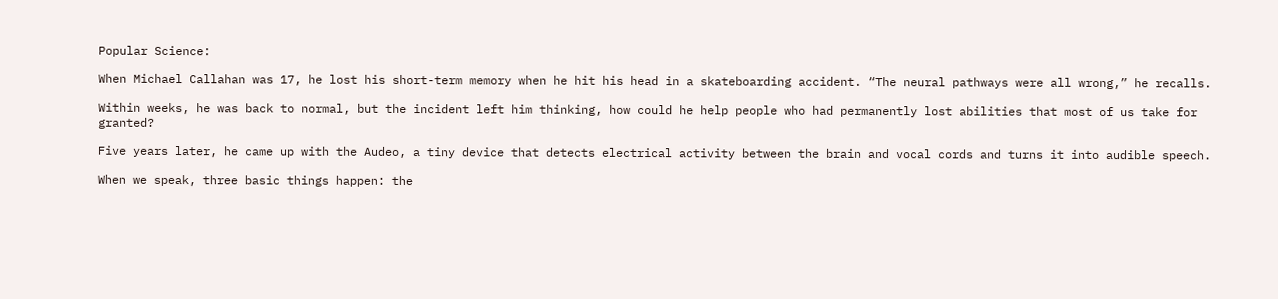Popular Science:

When Michael Callahan was 17, he lost his short-term memory when he hit his head in a skateboarding accident. “The neural pathways were all wrong,” he recalls.

Within weeks, he was back to normal, but the incident left him thinking, how could he help people who had permanently lost abilities that most of us take for granted?

Five years later, he came up with the Audeo, a tiny device that detects electrical activity between the brain and vocal cords and turns it into audible speech.

When we speak, three basic things happen: the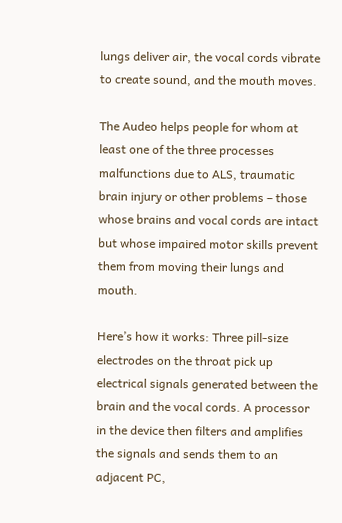lungs deliver air, the vocal cords vibrate to create sound, and the mouth moves.

The Audeo helps people for whom at least one of the three processes malfunctions due to ALS, traumatic brain injury or other problems – those whose brains and vocal cords are intact but whose impaired motor skills prevent them from moving their lungs and mouth.

Here’s how it works: Three pill-size electrodes on the throat pick up electrical signals generated between the brain and the vocal cords. A processor in the device then filters and amplifies the signals and sends them to an adjacent PC,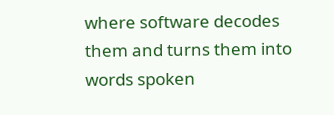where software decodes them and turns them into words spoken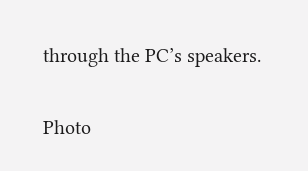through the PC’s speakers.

Photo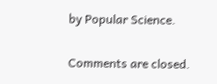by Popular Science.

Comments are closed.